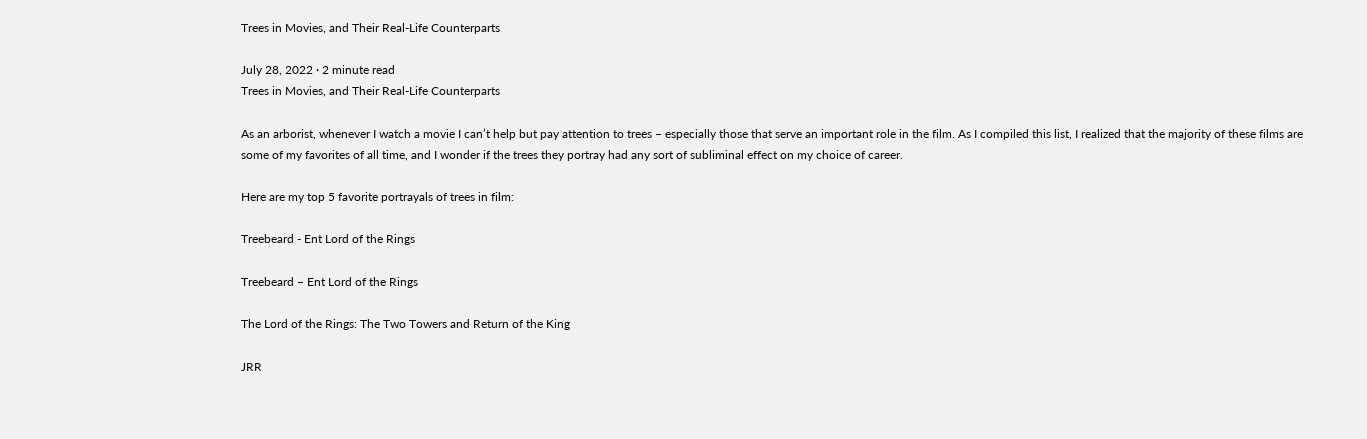Trees in Movies, and Their Real-Life Counterparts

July 28, 2022 · 2 minute read
Trees in Movies, and Their Real-Life Counterparts

As an arborist, whenever I watch a movie I can’t help but pay attention to trees – especially those that serve an important role in the film. As I compiled this list, I realized that the majority of these films are some of my favorites of all time, and I wonder if the trees they portray had any sort of subliminal effect on my choice of career.

Here are my top 5 favorite portrayals of trees in film:

Treebeard - Ent Lord of the Rings

Treebeard – Ent Lord of the Rings

The Lord of the Rings: The Two Towers and Return of the King

JRR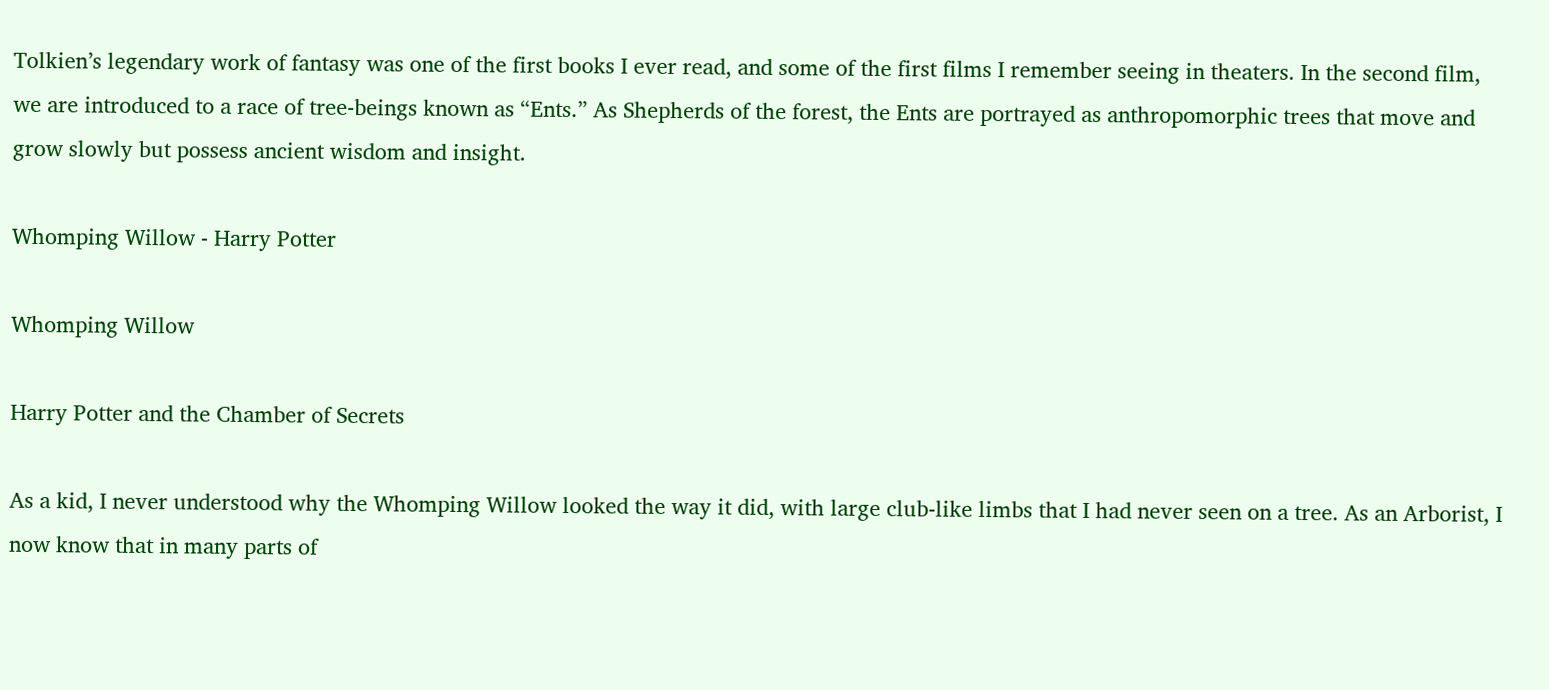Tolkien’s legendary work of fantasy was one of the first books I ever read, and some of the first films I remember seeing in theaters. In the second film, we are introduced to a race of tree-beings known as “Ents.” As Shepherds of the forest, the Ents are portrayed as anthropomorphic trees that move and grow slowly but possess ancient wisdom and insight.

Whomping Willow - Harry Potter

Whomping Willow

Harry Potter and the Chamber of Secrets

As a kid, I never understood why the Whomping Willow looked the way it did, with large club-like limbs that I had never seen on a tree. As an Arborist, I now know that in many parts of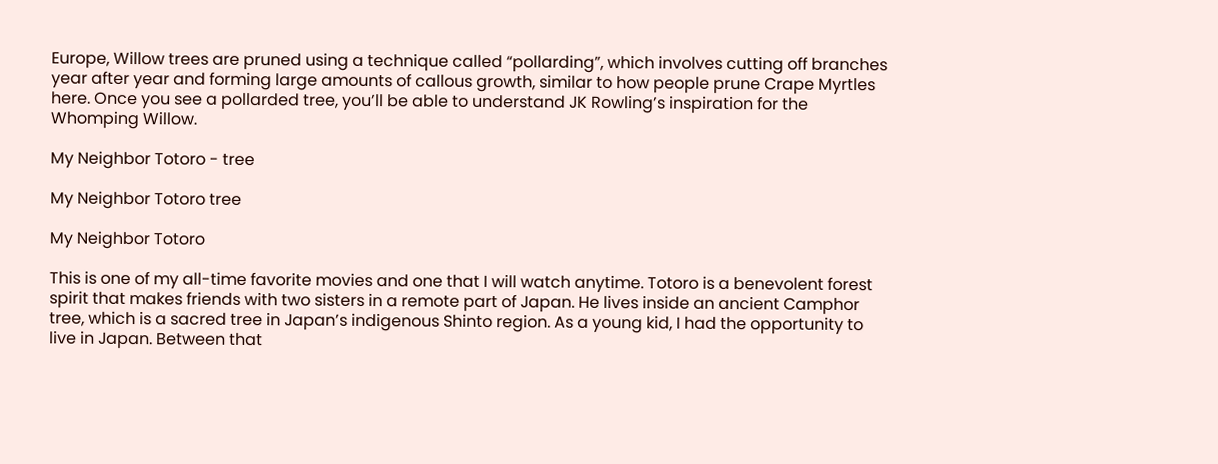Europe, Willow trees are pruned using a technique called “pollarding”, which involves cutting off branches year after year and forming large amounts of callous growth, similar to how people prune Crape Myrtles here. Once you see a pollarded tree, you’ll be able to understand JK Rowling’s inspiration for the Whomping Willow.

My Neighbor Totoro - tree

My Neighbor Totoro tree

My Neighbor Totoro

This is one of my all-time favorite movies and one that I will watch anytime. Totoro is a benevolent forest spirit that makes friends with two sisters in a remote part of Japan. He lives inside an ancient Camphor tree, which is a sacred tree in Japan’s indigenous Shinto region. As a young kid, I had the opportunity to live in Japan. Between that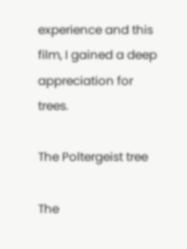experience and this film, I gained a deep appreciation for trees.

The Poltergeist tree

The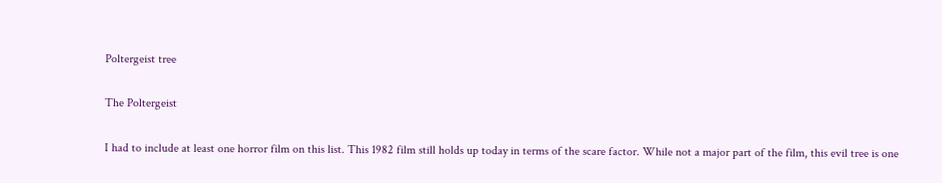Poltergeist tree

The Poltergeist

I had to include at least one horror film on this list. This 1982 film still holds up today in terms of the scare factor. While not a major part of the film, this evil tree is one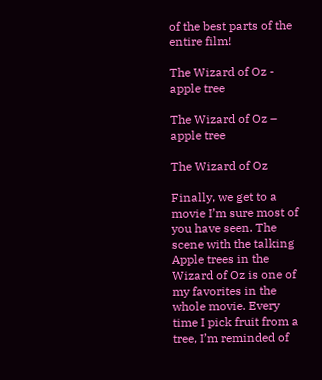of the best parts of the entire film!

The Wizard of Oz - apple tree

The Wizard of Oz – apple tree

The Wizard of Oz

Finally, we get to a movie I’m sure most of you have seen. The scene with the talking Apple trees in the Wizard of Oz is one of my favorites in the whole movie. Every time I pick fruit from a tree, I’m reminded of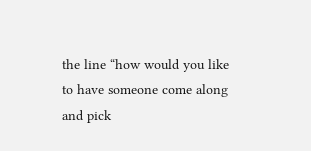the line “how would you like to have someone come along and pick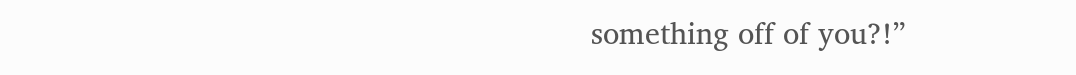something off of you?!”